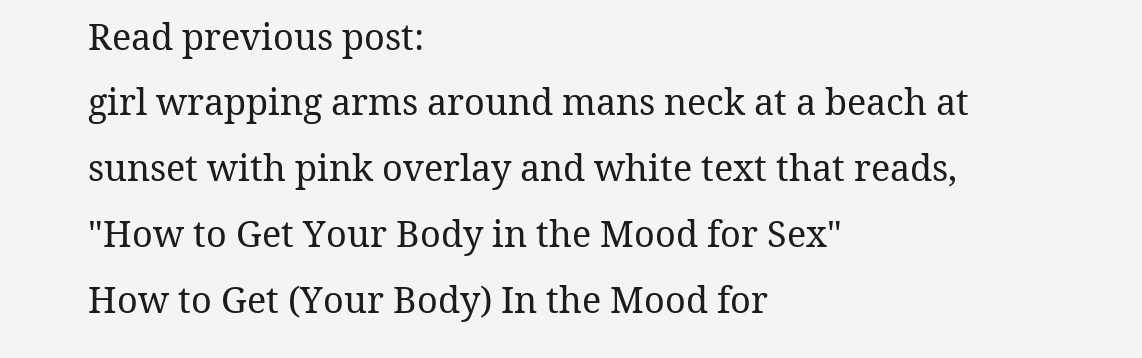Read previous post:
girl wrapping arms around mans neck at a beach at sunset with pink overlay and white text that reads, "How to Get Your Body in the Mood for Sex"
How to Get (Your Body) In the Mood for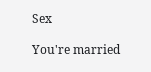Sex

You're married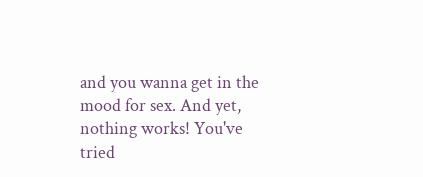and you wanna get in the mood for sex. And yet, nothing works! You've tried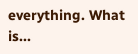everything. What is...